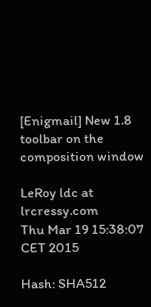[Enigmail] New 1.8 toolbar on the composition window

LeRoy ldc at lrcressy.com
Thu Mar 19 15:38:07 CET 2015

Hash: SHA512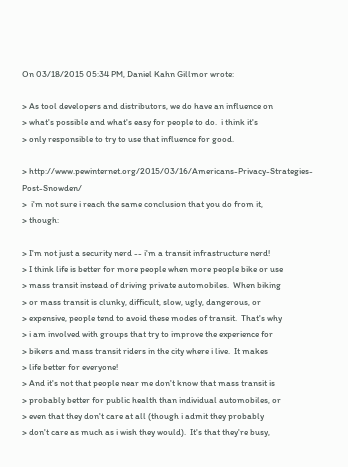On 03/18/2015 05:34 PM, Daniel Kahn Gillmor wrote:

> As tool developers and distributors, we do have an influence on
> what's possible and what's easy for people to do.  i think it's
> only responsible to try to use that influence for good.

> http://www.pewinternet.org/2015/03/16/Americans-Privacy-Strategies-Post-Snowden/
>  i'm not sure i reach the same conclusion that you do from it,
> though:

> I'm not just a security nerd -- i'm a transit infrastructure nerd!
> I think life is better for more people when more people bike or use
> mass transit instead of driving private automobiles.  When biking
> or mass transit is clunky, difficult, slow, ugly, dangerous, or
> expensive, people tend to avoid these modes of transit.  That's why
> i am involved with groups that try to improve the experience for
> bikers and mass transit riders in the city where i live.  It makes
> life better for everyone!
> And it's not that people near me don't know that mass transit is
> probably better for public health than individual automobiles, or
> even that they don't care at all (though i admit they probably
> don't care as much as i wish they would).  It's that they're busy,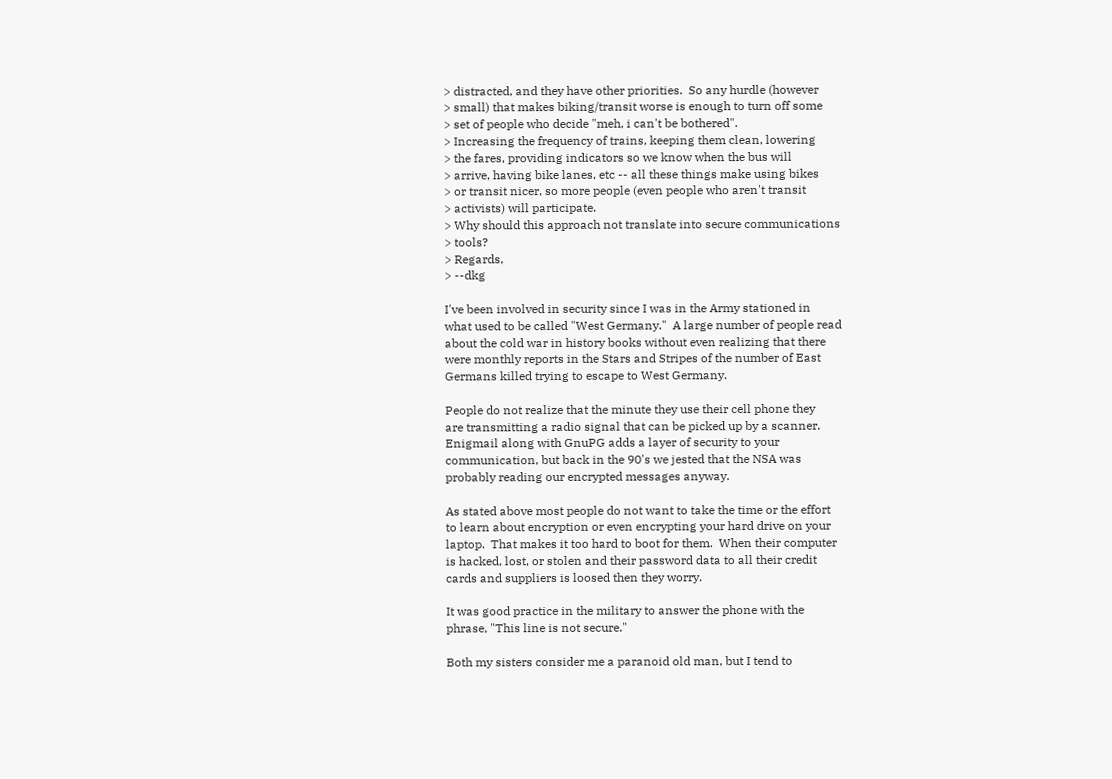> distracted, and they have other priorities.  So any hurdle (however
> small) that makes biking/transit worse is enough to turn off some
> set of people who decide "meh, i can't be bothered".
> Increasing the frequency of trains, keeping them clean, lowering
> the fares, providing indicators so we know when the bus will
> arrive, having bike lanes, etc -- all these things make using bikes
> or transit nicer, so more people (even people who aren't transit
> activists) will participate.
> Why should this approach not translate into secure communications
> tools?
> Regards,
> --dkg

I've been involved in security since I was in the Army stationed in
what used to be called "West Germany."  A large number of people read
about the cold war in history books without even realizing that there
were monthly reports in the Stars and Stripes of the number of East
Germans killed trying to escape to West Germany.

People do not realize that the minute they use their cell phone they
are transmitting a radio signal that can be picked up by a scanner.
Enigmail along with GnuPG adds a layer of security to your
communication, but back in the 90's we jested that the NSA was
probably reading our encrypted messages anyway.

As stated above most people do not want to take the time or the effort
to learn about encryption or even encrypting your hard drive on your
laptop.  That makes it too hard to boot for them.  When their computer
is hacked, lost, or stolen and their password data to all their credit
cards and suppliers is loosed then they worry.

It was good practice in the military to answer the phone with the
phrase, "This line is not secure."

Both my sisters consider me a paranoid old man, but I tend to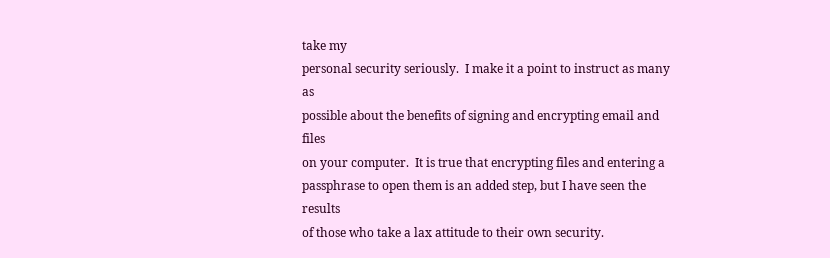take my
personal security seriously.  I make it a point to instruct as many as
possible about the benefits of signing and encrypting email and files
on your computer.  It is true that encrypting files and entering a
passphrase to open them is an added step, but I have seen the results
of those who take a lax attitude to their own security.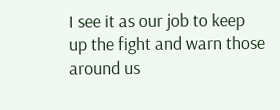I see it as our job to keep up the fight and warn those around us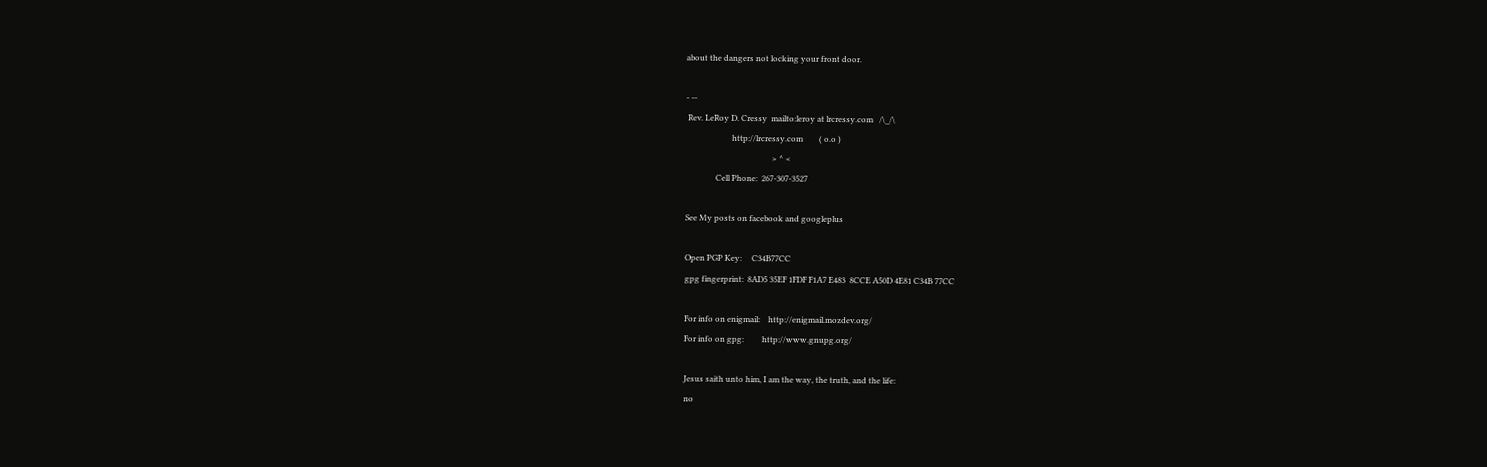about the dangers not locking your front door.

- --
 Rev. LeRoy D. Cressy  mailto:leroy at lrcressy.com   /\_/\
                       http://lrcressy.com        ( o.o )
                                           > ^ <
               Cell Phone:  267-307-3527

See My posts on facebook and googleplus

Open PGP Key:     C34B77CC
gpg fingerprint:  8AD5 35EF 1FDF F1A7 E483  8CCE A50D 4E81 C34B 77CC

For info on enigmail:    http://enigmail.mozdev.org/
For info on gpg:         http://www.gnupg.org/

Jesus saith unto him, I am the way, the truth, and the life:
no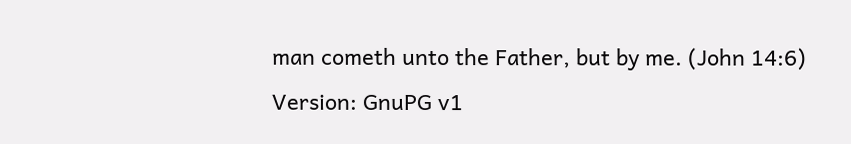man cometh unto the Father, but by me. (John 14:6)
Version: GnuPG v1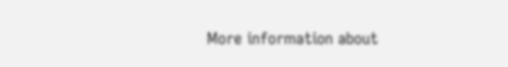More information about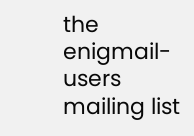the enigmail-users mailing list